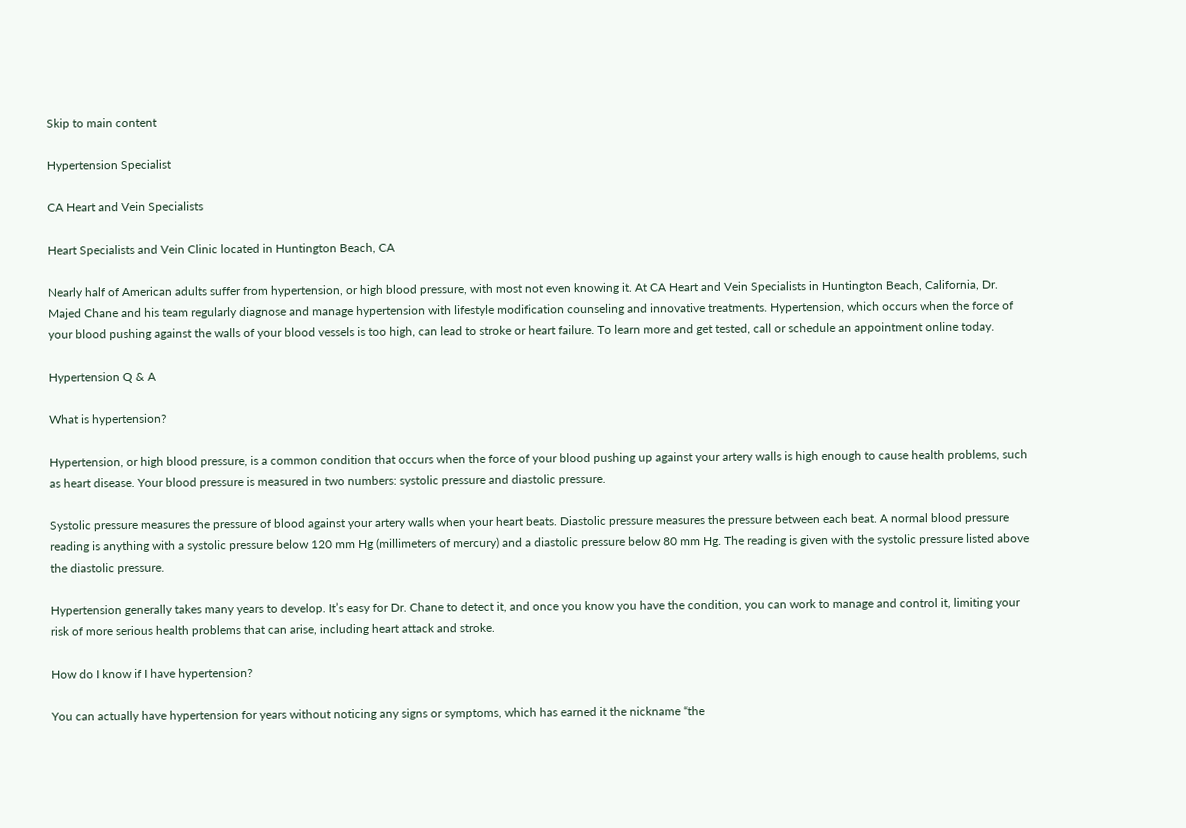Skip to main content

Hypertension Specialist

CA Heart and Vein Specialists

Heart Specialists and Vein Clinic located in Huntington Beach, CA

Nearly half of American adults suffer from hypertension, or high blood pressure, with most not even knowing it. At CA Heart and Vein Specialists in Huntington Beach, California, Dr. Majed Chane and his team regularly diagnose and manage hypertension with lifestyle modification counseling and innovative treatments. Hypertension, which occurs when the force of your blood pushing against the walls of your blood vessels is too high, can lead to stroke or heart failure. To learn more and get tested, call or schedule an appointment online today.

Hypertension Q & A

What is hypertension?

Hypertension, or high blood pressure, is a common condition that occurs when the force of your blood pushing up against your artery walls is high enough to cause health problems, such as heart disease. Your blood pressure is measured in two numbers: systolic pressure and diastolic pressure.

Systolic pressure measures the pressure of blood against your artery walls when your heart beats. Diastolic pressure measures the pressure between each beat. A normal blood pressure reading is anything with a systolic pressure below 120 mm Hg (millimeters of mercury) and a diastolic pressure below 80 mm Hg. The reading is given with the systolic pressure listed above the diastolic pressure.

Hypertension generally takes many years to develop. It’s easy for Dr. Chane to detect it, and once you know you have the condition, you can work to manage and control it, limiting your risk of more serious health problems that can arise, including heart attack and stroke.

How do I know if I have hypertension?

You can actually have hypertension for years without noticing any signs or symptoms, which has earned it the nickname “the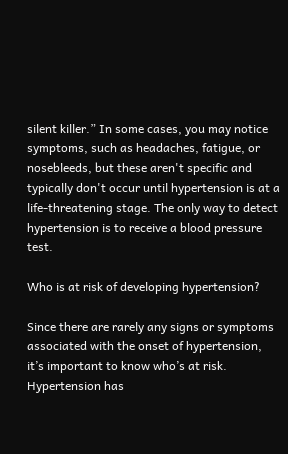silent killer.” In some cases, you may notice symptoms, such as headaches, fatigue, or nosebleeds, but these aren't specific and typically don't occur until hypertension is at a life-threatening stage. The only way to detect hypertension is to receive a blood pressure test.

Who is at risk of developing hypertension?

Since there are rarely any signs or symptoms associated with the onset of hypertension, it’s important to know who’s at risk. Hypertension has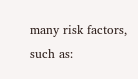many risk factors, such as: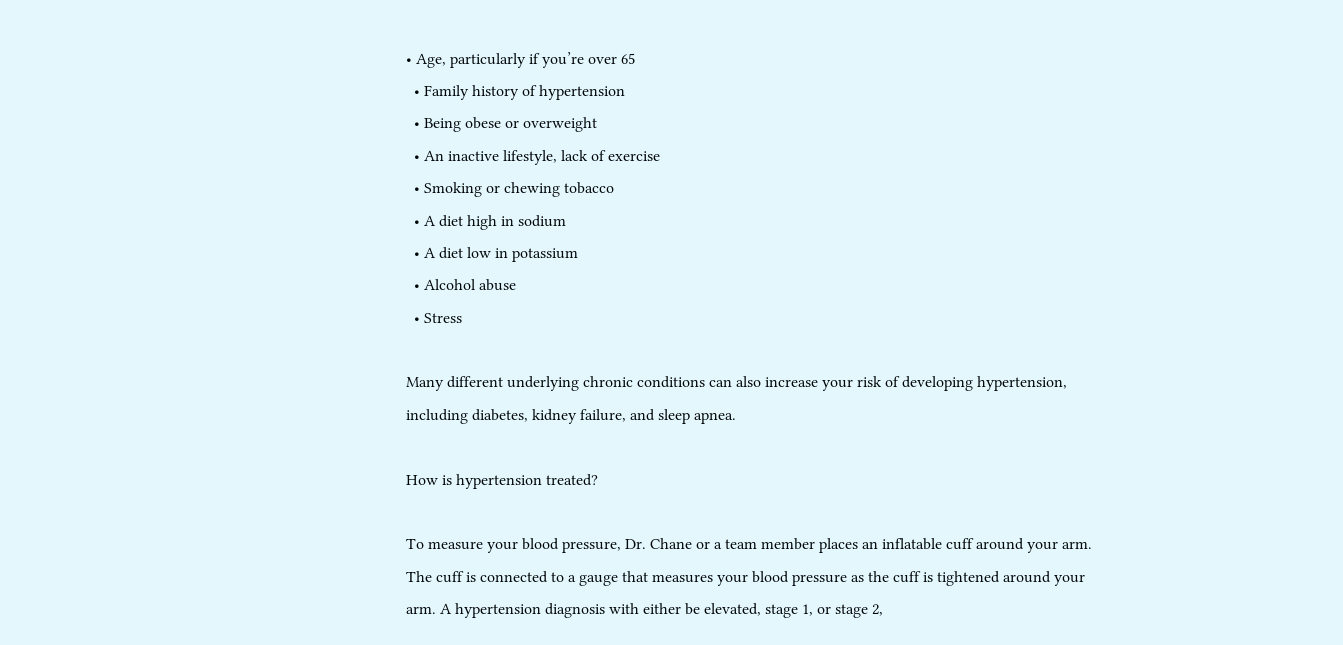• Age, particularly if you’re over 65
  • Family history of hypertension
  • Being obese or overweight
  • An inactive lifestyle, lack of exercise
  • Smoking or chewing tobacco
  • A diet high in sodium
  • A diet low in potassium
  • Alcohol abuse
  • Stress

Many different underlying chronic conditions can also increase your risk of developing hypertension, including diabetes, kidney failure, and sleep apnea.

How is hypertension treated?

To measure your blood pressure, Dr. Chane or a team member places an inflatable cuff around your arm. The cuff is connected to a gauge that measures your blood pressure as the cuff is tightened around your arm. A hypertension diagnosis with either be elevated, stage 1, or stage 2,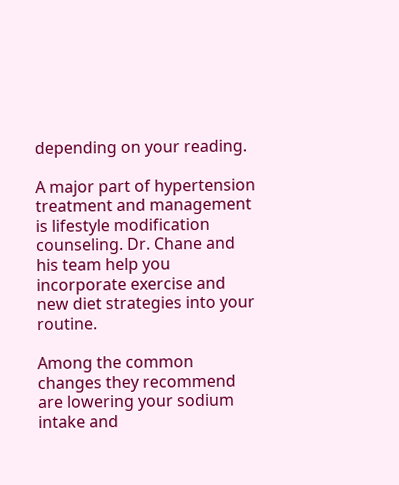depending on your reading.

A major part of hypertension treatment and management is lifestyle modification counseling. Dr. Chane and his team help you incorporate exercise and new diet strategies into your routine.

Among the common changes they recommend are lowering your sodium intake and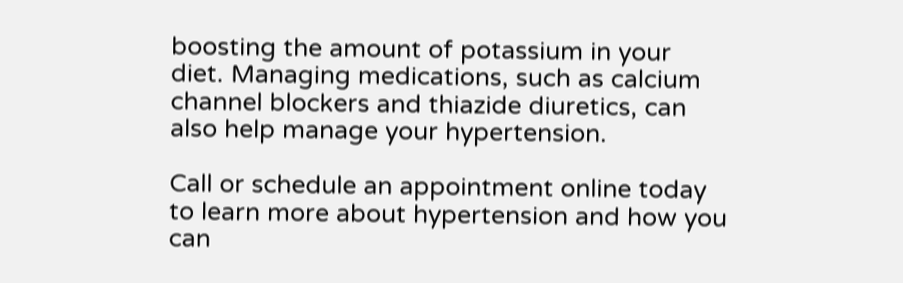boosting the amount of potassium in your diet. Managing medications, such as calcium channel blockers and thiazide diuretics, can also help manage your hypertension.

Call or schedule an appointment online today to learn more about hypertension and how you can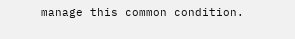manage this common condition.